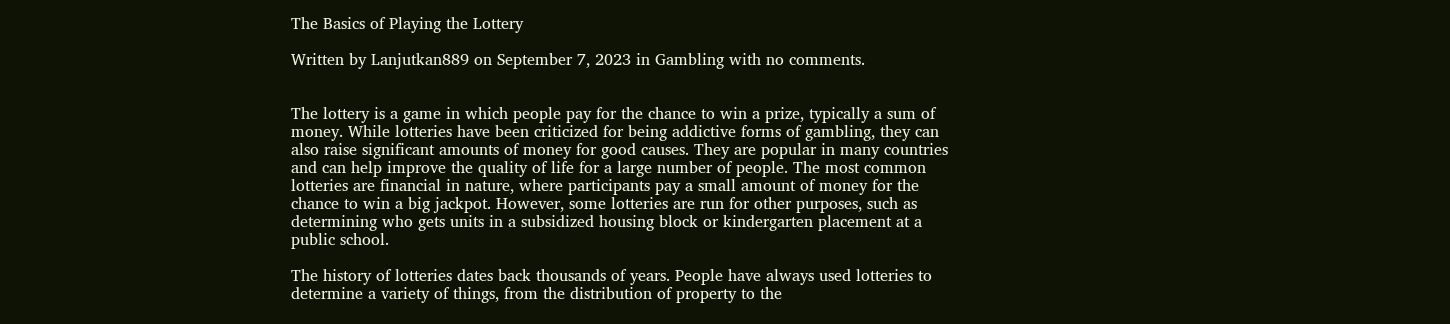The Basics of Playing the Lottery

Written by Lanjutkan889 on September 7, 2023 in Gambling with no comments.


The lottery is a game in which people pay for the chance to win a prize, typically a sum of money. While lotteries have been criticized for being addictive forms of gambling, they can also raise significant amounts of money for good causes. They are popular in many countries and can help improve the quality of life for a large number of people. The most common lotteries are financial in nature, where participants pay a small amount of money for the chance to win a big jackpot. However, some lotteries are run for other purposes, such as determining who gets units in a subsidized housing block or kindergarten placement at a public school.

The history of lotteries dates back thousands of years. People have always used lotteries to determine a variety of things, from the distribution of property to the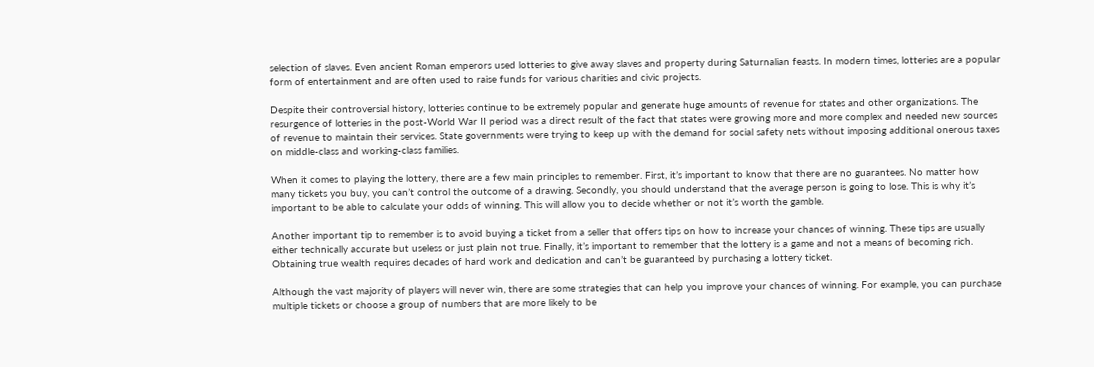selection of slaves. Even ancient Roman emperors used lotteries to give away slaves and property during Saturnalian feasts. In modern times, lotteries are a popular form of entertainment and are often used to raise funds for various charities and civic projects.

Despite their controversial history, lotteries continue to be extremely popular and generate huge amounts of revenue for states and other organizations. The resurgence of lotteries in the post-World War II period was a direct result of the fact that states were growing more and more complex and needed new sources of revenue to maintain their services. State governments were trying to keep up with the demand for social safety nets without imposing additional onerous taxes on middle-class and working-class families.

When it comes to playing the lottery, there are a few main principles to remember. First, it’s important to know that there are no guarantees. No matter how many tickets you buy, you can’t control the outcome of a drawing. Secondly, you should understand that the average person is going to lose. This is why it’s important to be able to calculate your odds of winning. This will allow you to decide whether or not it’s worth the gamble.

Another important tip to remember is to avoid buying a ticket from a seller that offers tips on how to increase your chances of winning. These tips are usually either technically accurate but useless or just plain not true. Finally, it’s important to remember that the lottery is a game and not a means of becoming rich. Obtaining true wealth requires decades of hard work and dedication and can’t be guaranteed by purchasing a lottery ticket.

Although the vast majority of players will never win, there are some strategies that can help you improve your chances of winning. For example, you can purchase multiple tickets or choose a group of numbers that are more likely to be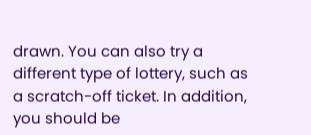drawn. You can also try a different type of lottery, such as a scratch-off ticket. In addition, you should be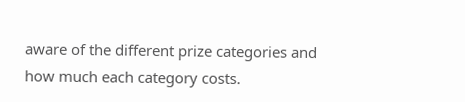aware of the different prize categories and how much each category costs.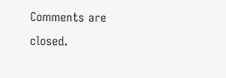Comments are closed.